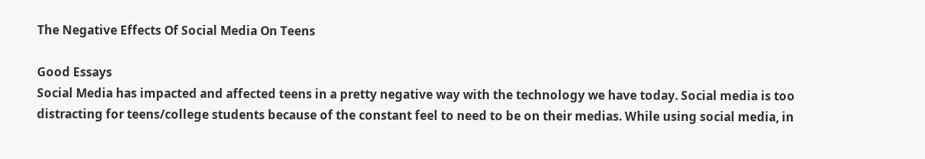The Negative Effects Of Social Media On Teens

Good Essays
Social Media has impacted and affected teens in a pretty negative way with the technology we have today. Social media is too distracting for teens/college students because of the constant feel to need to be on their medias. While using social media, in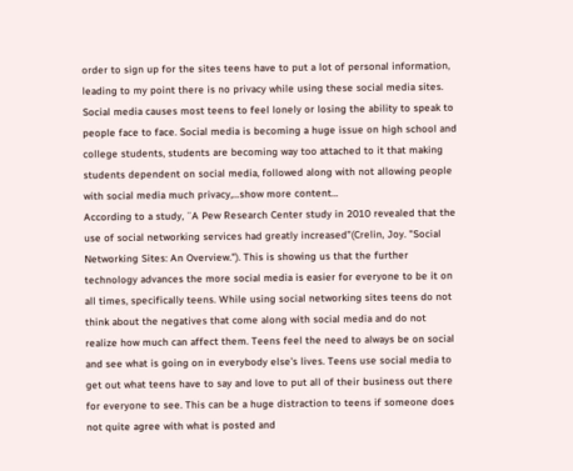order to sign up for the sites teens have to put a lot of personal information, leading to my point there is no privacy while using these social media sites. Social media causes most teens to feel lonely or losing the ability to speak to people face to face. Social media is becoming a huge issue on high school and college students, students are becoming way too attached to it that making students dependent on social media, followed along with not allowing people with social media much privacy,…show more content…
According to a study, ¨A Pew Research Center study in 2010 revealed that the use of social networking services had greatly increased”(Crelin, Joy. "Social Networking Sites: An Overview."). This is showing us that the further technology advances the more social media is easier for everyone to be it on all times, specifically teens. While using social networking sites teens do not think about the negatives that come along with social media and do not realize how much can affect them. Teens feel the need to always be on social and see what is going on in everybody else’s lives. Teens use social media to get out what teens have to say and love to put all of their business out there for everyone to see. This can be a huge distraction to teens if someone does not quite agree with what is posted and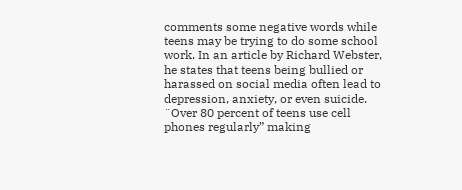comments some negative words while teens may be trying to do some school work. In an article by Richard Webster, he states that teens being bullied or harassed on social media often lead to depression, anxiety, or even suicide. ¨Over 80 percent of teens use cell phones regularly” making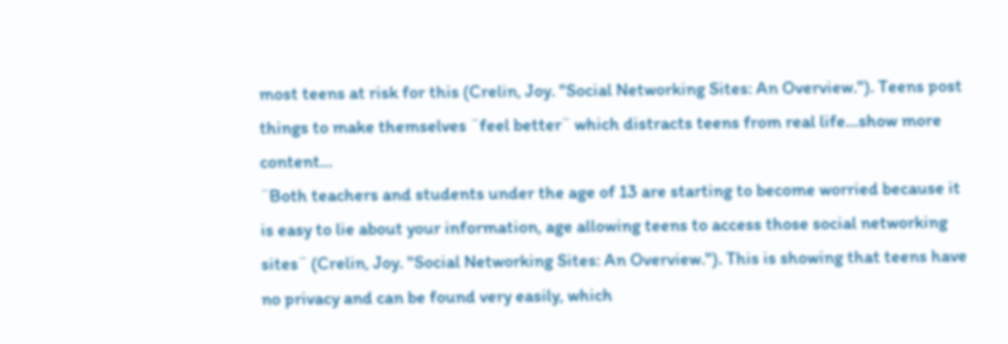most teens at risk for this (Crelin, Joy. "Social Networking Sites: An Overview."). Teens post things to make themselves ¨feel better¨ which distracts teens from real life…show more content…
¨Both teachers and students under the age of 13 are starting to become worried because it is easy to lie about your information, age allowing teens to access those social networking sites¨ (Crelin, Joy. "Social Networking Sites: An Overview."). This is showing that teens have no privacy and can be found very easily, which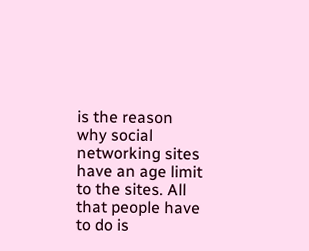is the reason why social networking sites have an age limit to the sites. All that people have to do is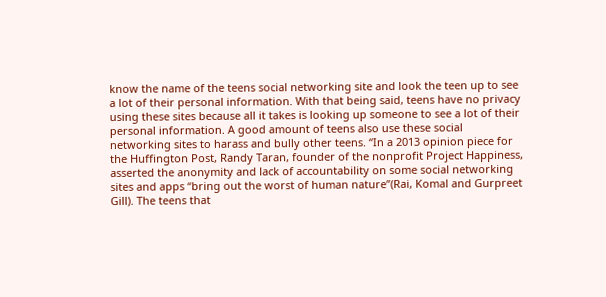know the name of the teens social networking site and look the teen up to see a lot of their personal information. With that being said, teens have no privacy using these sites because all it takes is looking up someone to see a lot of their personal information. A good amount of teens also use these social networking sites to harass and bully other teens. “In a 2013 opinion piece for the Huffington Post, Randy Taran, founder of the nonprofit Project Happiness, asserted the anonymity and lack of accountability on some social networking sites and apps “bring out the worst of human nature”(Rai, Komal and Gurpreet Gill). The teens that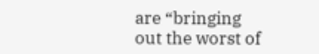are “bringing out the worst of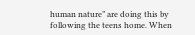human nature” are doing this by following the teens home. When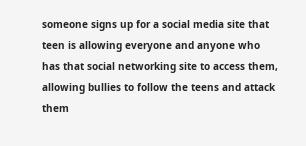someone signs up for a social media site that teen is allowing everyone and anyone who has that social networking site to access them, allowing bullies to follow the teens and attack them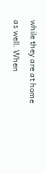while they are at home as well. When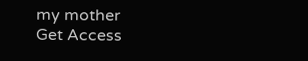my mother
Get Access